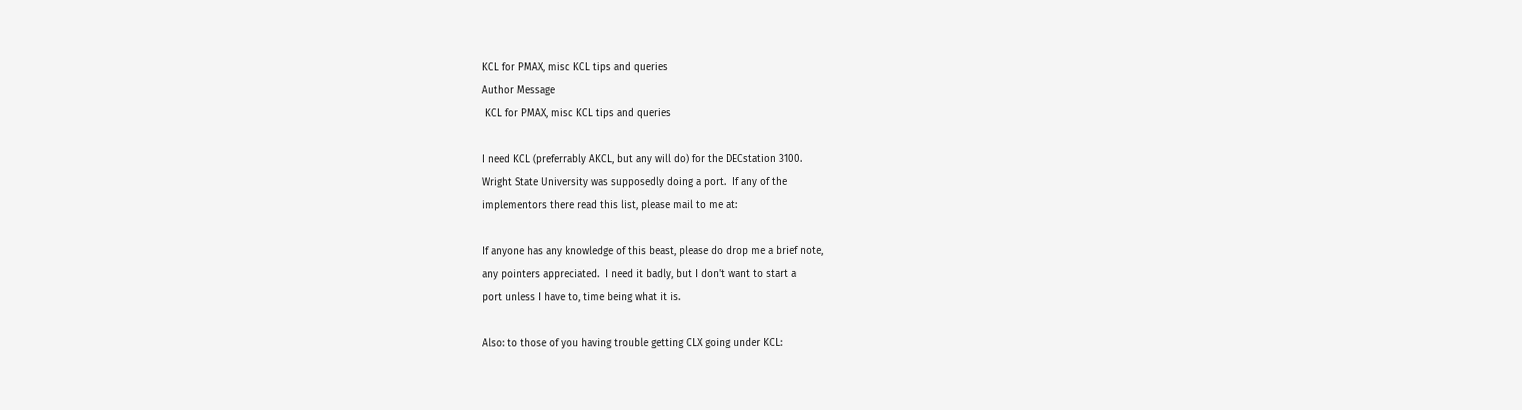KCL for PMAX, misc KCL tips and queries
Author Message
 KCL for PMAX, misc KCL tips and queries

I need KCL (preferrably AKCL, but any will do) for the DECstation 3100.
Wright State University was supposedly doing a port.  If any of the
implementors there read this list, please mail to me at:

If anyone has any knowledge of this beast, please do drop me a brief note,
any pointers appreciated.  I need it badly, but I don't want to start a
port unless I have to, time being what it is.

Also: to those of you having trouble getting CLX going under KCL: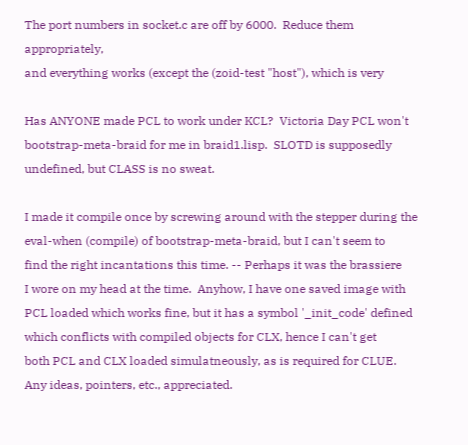The port numbers in socket.c are off by 6000.  Reduce them appropriately,
and everything works (except the (zoid-test "host"), which is very

Has ANYONE made PCL to work under KCL?  Victoria Day PCL won't
bootstrap-meta-braid for me in braid1.lisp.  SLOTD is supposedly
undefined, but CLASS is no sweat.

I made it compile once by screwing around with the stepper during the
eval-when (compile) of bootstrap-meta-braid, but I can't seem to
find the right incantations this time. -- Perhaps it was the brassiere
I wore on my head at the time.  Anyhow, I have one saved image with
PCL loaded which works fine, but it has a symbol '_init_code' defined
which conflicts with compiled objects for CLX, hence I can't get
both PCL and CLX loaded simulatneously, as is required for CLUE.
Any ideas, pointers, etc., appreciated.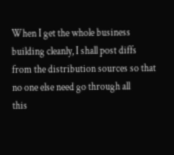When I get the whole business building cleanly, I shall post diffs
from the distribution sources so that no one else need go through all
this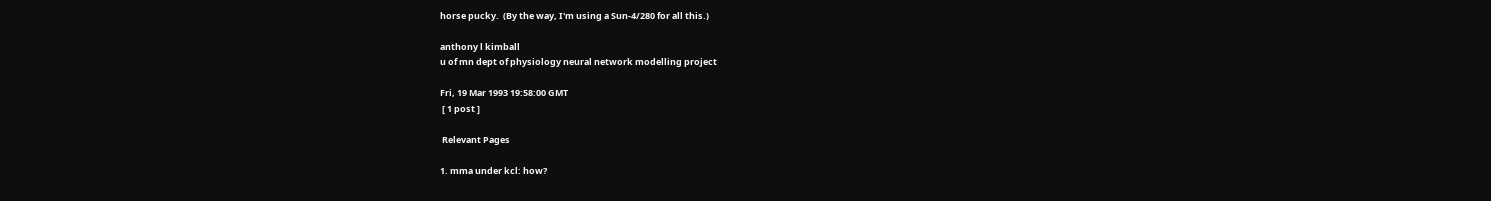horse pucky.  (By the way, I'm using a Sun-4/280 for all this.)

anthony l kimball
u of mn dept of physiology neural network modelling project

Fri, 19 Mar 1993 19:58:00 GMT
 [ 1 post ]

 Relevant Pages

1. mma under kcl: how?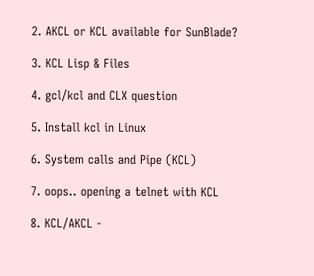2. AKCL or KCL available for SunBlade?

3. KCL Lisp & Files

4. gcl/kcl and CLX question

5. Install kcl in Linux

6. System calls and Pipe (KCL)

7. oops.. opening a telnet with KCL

8. KCL/AKCL -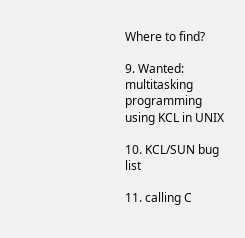Where to find?

9. Wanted: multitasking programming using KCL in UNIX

10. KCL/SUN bug list

11. calling C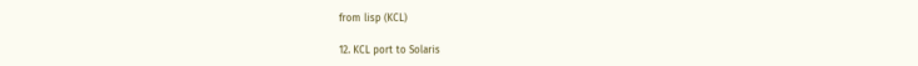from lisp (KCL)

12. KCL port to Solaris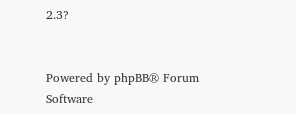2.3?


Powered by phpBB® Forum Software